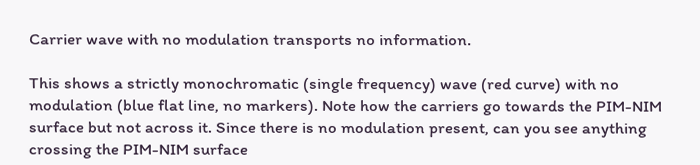Carrier wave with no modulation transports no information.

This shows a strictly monochromatic (single frequency) wave (red curve) with no modulation (blue flat line, no markers). Note how the carriers go towards the PIM-NIM surface but not across it. Since there is no modulation present, can you see anything crossing the PIM-NIM surface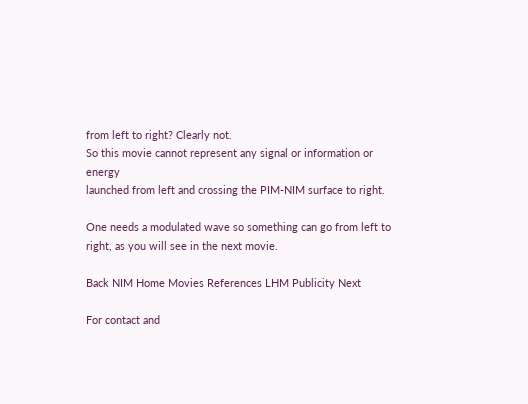from left to right? Clearly not.
So this movie cannot represent any signal or information or energy
launched from left and crossing the PIM-NIM surface to right.

One needs a modulated wave so something can go from left to right, as you will see in the next movie.

Back NIM Home Movies References LHM Publicity Next

For contact and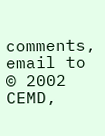comments, email to
© 2002 CEMD,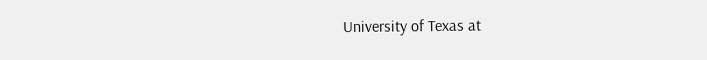University of Texas at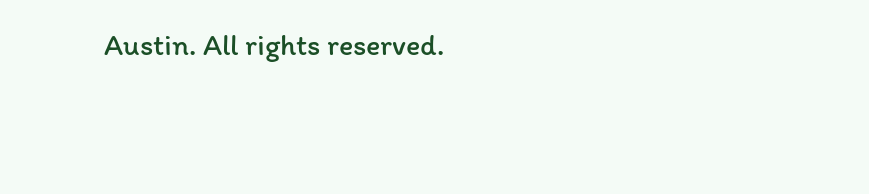Austin. All rights reserved.